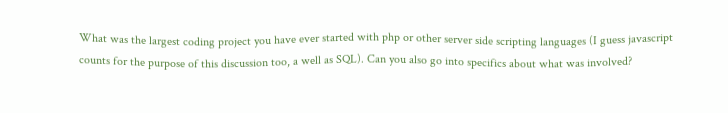What was the largest coding project you have ever started with php or other server side scripting languages (I guess javascript counts for the purpose of this discussion too, a well as SQL). Can you also go into specifics about what was involved?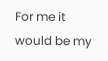For me it would be my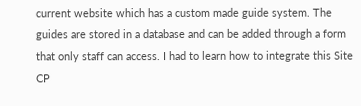current website which has a custom made guide system. The guides are stored in a database and can be added through a form that only staff can access. I had to learn how to integrate this Site CP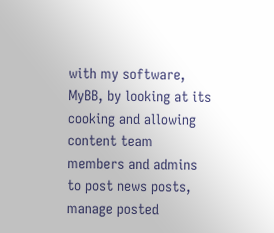with my software, MyBB, by looking at its cooking and allowing content team members and admins to post news posts, manage posted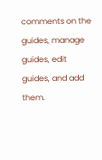comments on the guides, manage guides, edit guides, and add them.